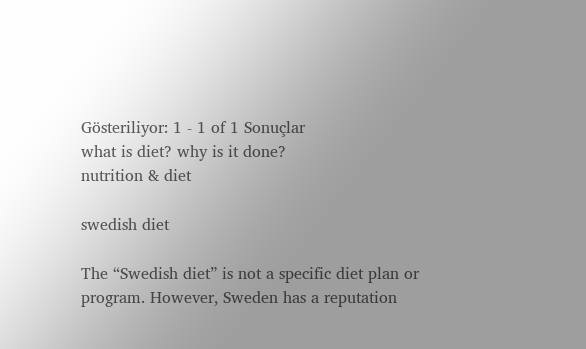Gösteriliyor: 1 - 1 of 1 Sonuçlar
what is diet? why is it done?
nutrition & diet

swedish diet

The “Swedish diet” is not a specific diet plan or program. However, Sweden has a reputation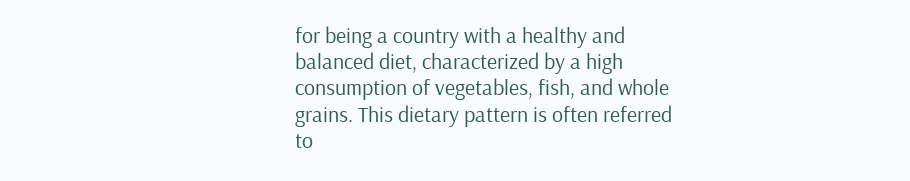for being a country with a healthy and balanced diet, characterized by a high consumption of vegetables, fish, and whole grains. This dietary pattern is often referred to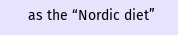as the “Nordic diet”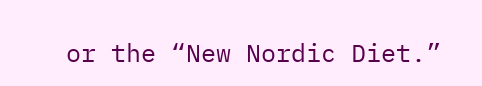or the “New Nordic Diet.”